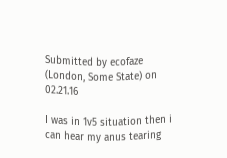Submitted by ecofaze (London, Some State) on 02.21.16

I was in 1v5 situation then i can hear my anus tearing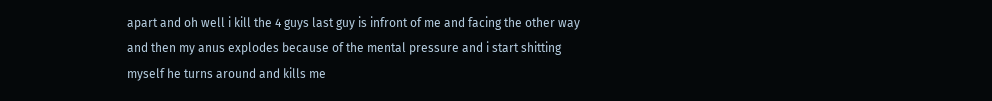apart and oh well i kill the 4 guys last guy is infront of me and facing the other way and then my anus explodes because of the mental pressure and i start shitting myself he turns around and kills me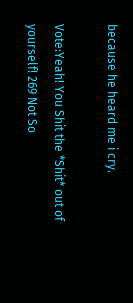because he heard me i cry.

Vote:Yeah! You Shit the *Shit* out of yourself! 269 Not So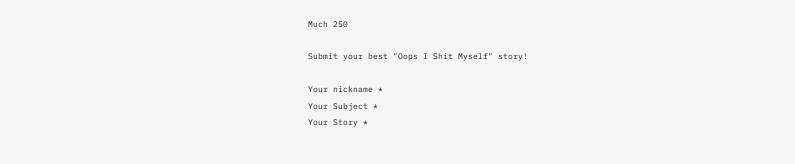Much 250

Submit your best "Oops I Shit Myself" story!

Your nickname *
Your Subject *
Your Story *